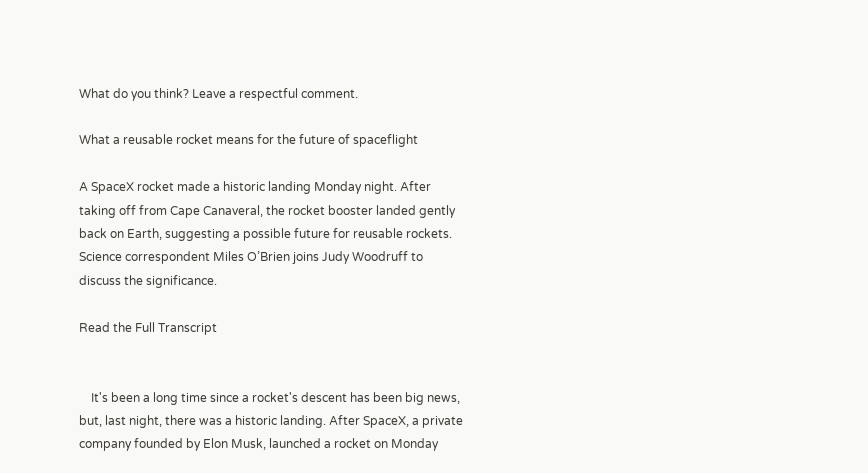What do you think? Leave a respectful comment.

What a reusable rocket means for the future of spaceflight

A SpaceX rocket made a historic landing Monday night. After taking off from Cape Canaveral, the rocket booster landed gently back on Earth, suggesting a possible future for reusable rockets. Science correspondent Miles O’Brien joins Judy Woodruff to discuss the significance.

Read the Full Transcript


    It's been a long time since a rocket's descent has been big news, but, last night, there was a historic landing. After SpaceX, a private company founded by Elon Musk, launched a rocket on Monday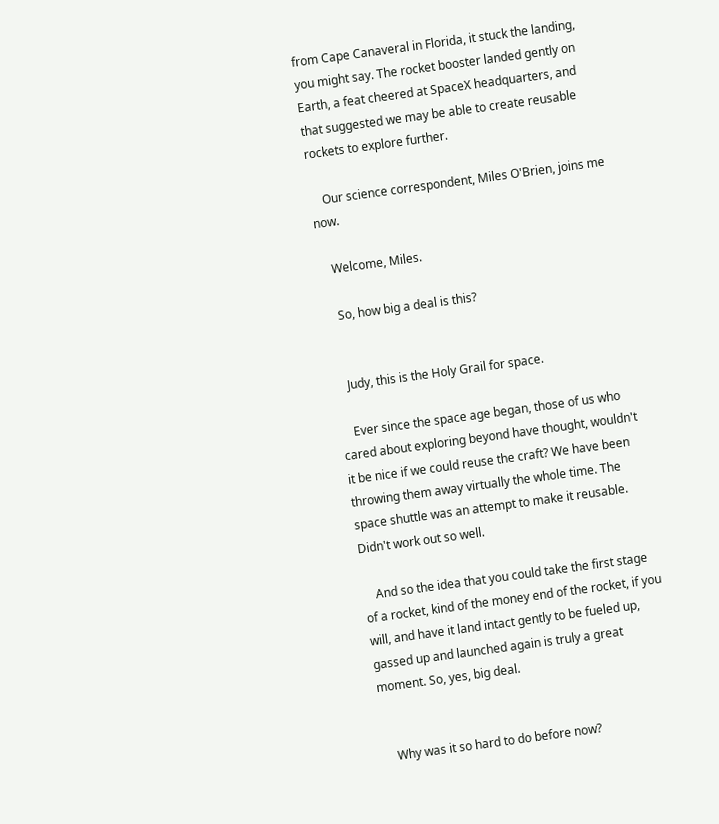from Cape Canaveral in Florida, it stuck the landing, you might say. The rocket booster landed gently on Earth, a feat cheered at SpaceX headquarters, and that suggested we may be able to create reusable rockets to explore further.

    Our science correspondent, Miles O'Brien, joins me now.

    Welcome, Miles.

    So, how big a deal is this?


    Judy, this is the Holy Grail for space.

    Ever since the space age began, those of us who cared about exploring beyond have thought, wouldn't it be nice if we could reuse the craft? We have been throwing them away virtually the whole time. The space shuttle was an attempt to make it reusable. Didn't work out so well.

    And so the idea that you could take the first stage of a rocket, kind of the money end of the rocket, if you will, and have it land intact gently to be fueled up, gassed up and launched again is truly a great moment. So, yes, big deal.


    Why was it so hard to do before now?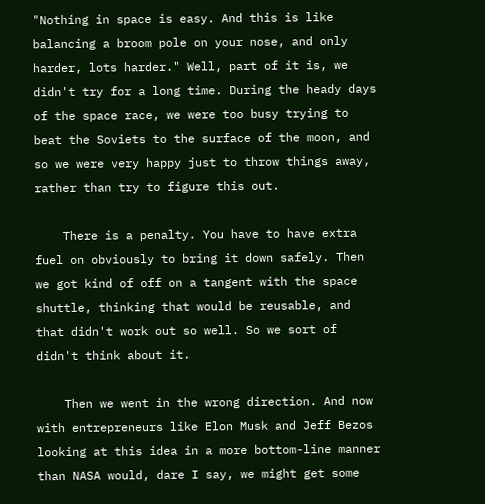"Nothing in space is easy. And this is like balancing a broom pole on your nose, and only harder, lots harder." Well, part of it is, we didn't try for a long time. During the heady days of the space race, we were too busy trying to beat the Soviets to the surface of the moon, and so we were very happy just to throw things away, rather than try to figure this out.

    There is a penalty. You have to have extra fuel on obviously to bring it down safely. Then we got kind of off on a tangent with the space shuttle, thinking that would be reusable, and that didn't work out so well. So we sort of didn't think about it.

    Then we went in the wrong direction. And now with entrepreneurs like Elon Musk and Jeff Bezos looking at this idea in a more bottom-line manner than NASA would, dare I say, we might get some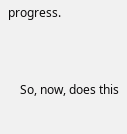progress.


    So, now, does this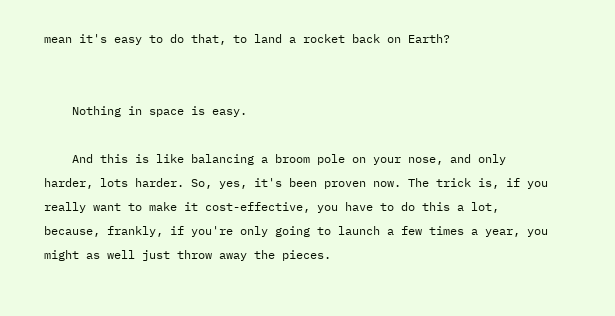mean it's easy to do that, to land a rocket back on Earth?


    Nothing in space is easy.

    And this is like balancing a broom pole on your nose, and only harder, lots harder. So, yes, it's been proven now. The trick is, if you really want to make it cost-effective, you have to do this a lot, because, frankly, if you're only going to launch a few times a year, you might as well just throw away the pieces.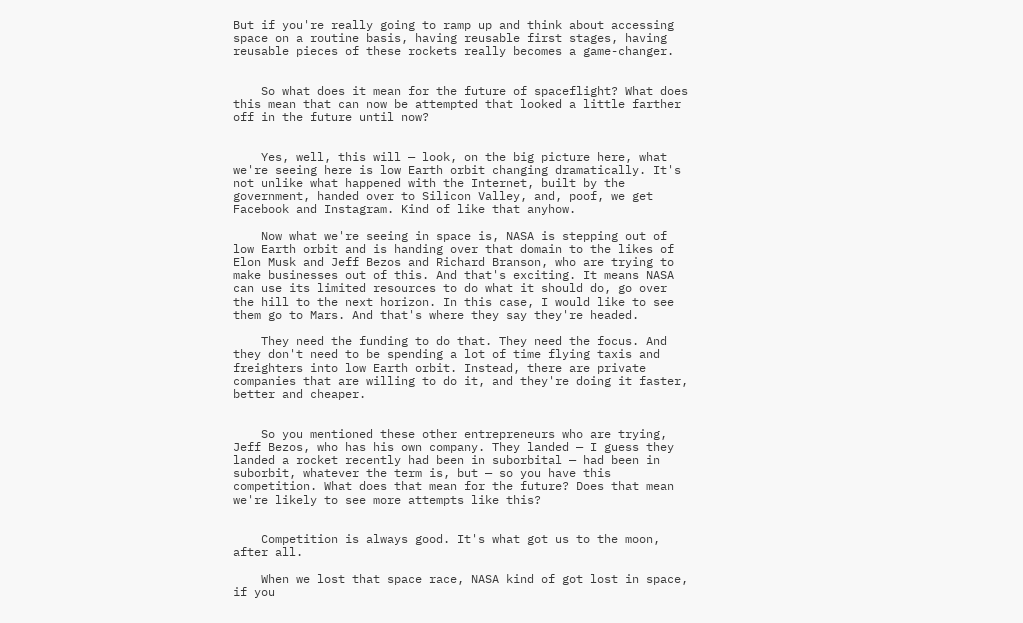But if you're really going to ramp up and think about accessing space on a routine basis, having reusable first stages, having reusable pieces of these rockets really becomes a game-changer.


    So what does it mean for the future of spaceflight? What does this mean that can now be attempted that looked a little farther off in the future until now?


    Yes, well, this will — look, on the big picture here, what we're seeing here is low Earth orbit changing dramatically. It's not unlike what happened with the Internet, built by the government, handed over to Silicon Valley, and, poof, we get Facebook and Instagram. Kind of like that anyhow.

    Now what we're seeing in space is, NASA is stepping out of low Earth orbit and is handing over that domain to the likes of Elon Musk and Jeff Bezos and Richard Branson, who are trying to make businesses out of this. And that's exciting. It means NASA can use its limited resources to do what it should do, go over the hill to the next horizon. In this case, I would like to see them go to Mars. And that's where they say they're headed.

    They need the funding to do that. They need the focus. And they don't need to be spending a lot of time flying taxis and freighters into low Earth orbit. Instead, there are private companies that are willing to do it, and they're doing it faster, better and cheaper.


    So you mentioned these other entrepreneurs who are trying, Jeff Bezos, who has his own company. They landed — I guess they landed a rocket recently had been in suborbital — had been in suborbit, whatever the term is, but — so you have this competition. What does that mean for the future? Does that mean we're likely to see more attempts like this?


    Competition is always good. It's what got us to the moon, after all.

    When we lost that space race, NASA kind of got lost in space, if you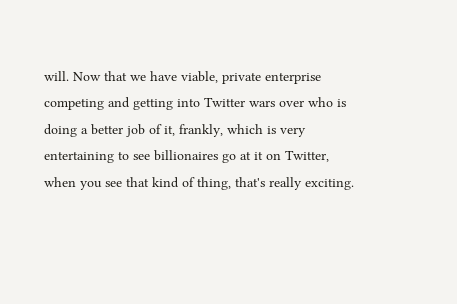will. Now that we have viable, private enterprise competing and getting into Twitter wars over who is doing a better job of it, frankly, which is very entertaining to see billionaires go at it on Twitter, when you see that kind of thing, that's really exciting.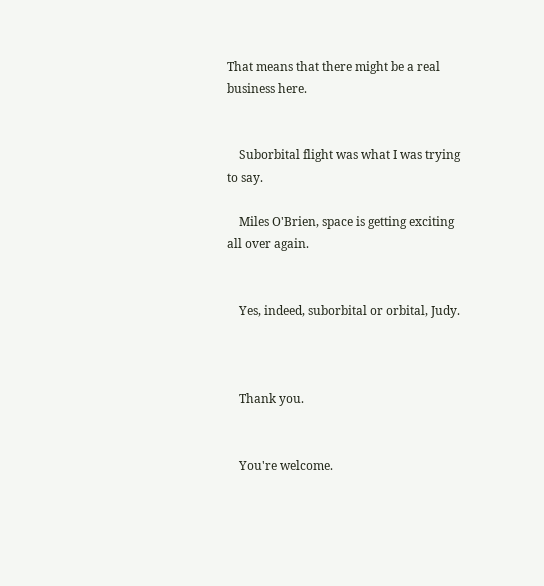That means that there might be a real business here.


    Suborbital flight was what I was trying to say.

    Miles O'Brien, space is getting exciting all over again.


    Yes, indeed, suborbital or orbital, Judy.



    Thank you.


    You're welcome.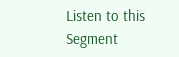Listen to this Segment